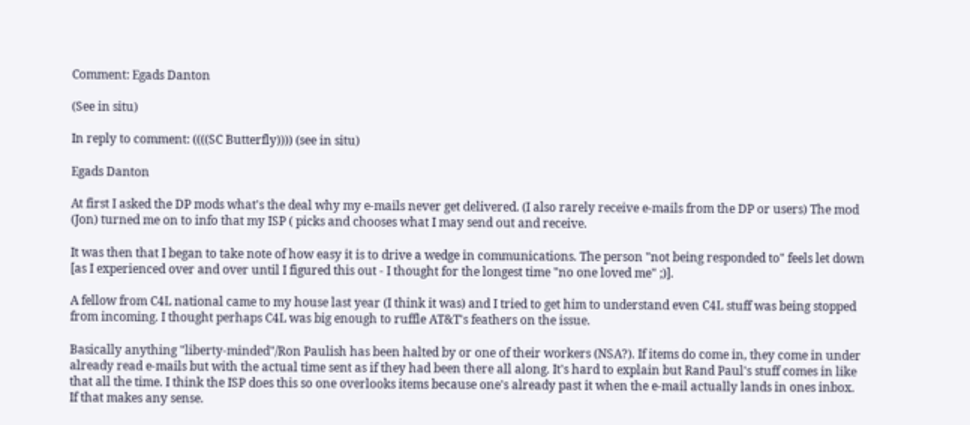Comment: Egads Danton

(See in situ)

In reply to comment: ((((SC Butterfly)))) (see in situ)

Egads Danton

At first I asked the DP mods what's the deal why my e-mails never get delivered. (I also rarely receive e-mails from the DP or users) The mod (Jon) turned me on to info that my ISP ( picks and chooses what I may send out and receive.

It was then that I began to take note of how easy it is to drive a wedge in communications. The person "not being responded to" feels let down [as I experienced over and over until I figured this out - I thought for the longest time "no one loved me" ;)].

A fellow from C4L national came to my house last year (I think it was) and I tried to get him to understand even C4L stuff was being stopped from incoming. I thought perhaps C4L was big enough to ruffle AT&T's feathers on the issue.

Basically anything "liberty-minded"/Ron Paulish has been halted by or one of their workers (NSA?). If items do come in, they come in under already read e-mails but with the actual time sent as if they had been there all along. It's hard to explain but Rand Paul's stuff comes in like that all the time. I think the ISP does this so one overlooks items because one's already past it when the e-mail actually lands in ones inbox. If that makes any sense.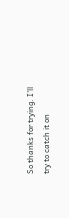So thanks for trying. I'll try to catch it on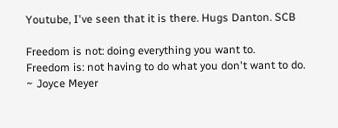Youtube, I've seen that it is there. Hugs Danton. SCB

Freedom is not: doing everything you want to.
Freedom is: not having to do what you don't want to do.
~ Joyce Meyer